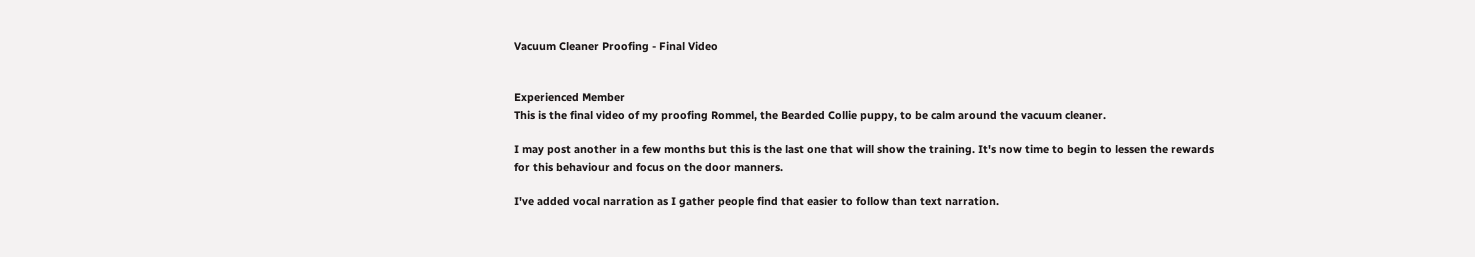Vacuum Cleaner Proofing - Final Video


Experienced Member
This is the final video of my proofing Rommel, the Bearded Collie puppy, to be calm around the vacuum cleaner.

I may post another in a few months but this is the last one that will show the training. It's now time to begin to lessen the rewards for this behaviour and focus on the door manners.

I've added vocal narration as I gather people find that easier to follow than text narration.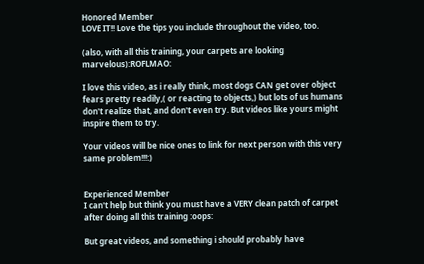Honored Member
LOVE IT!! Love the tips you include throughout the video, too.

(also, with all this training, your carpets are looking marvelous):ROFLMAO:

I love this video, as i really think, most dogs CAN get over object fears pretty readily,( or reacting to objects,) but lots of us humans don't realize that, and don't even try. But videos like yours might inspire them to try.

Your videos will be nice ones to link for next person with this very same problem!!!:)


Experienced Member
I can't help but think you must have a VERY clean patch of carpet after doing all this training :oops:

But great videos, and something i should probably have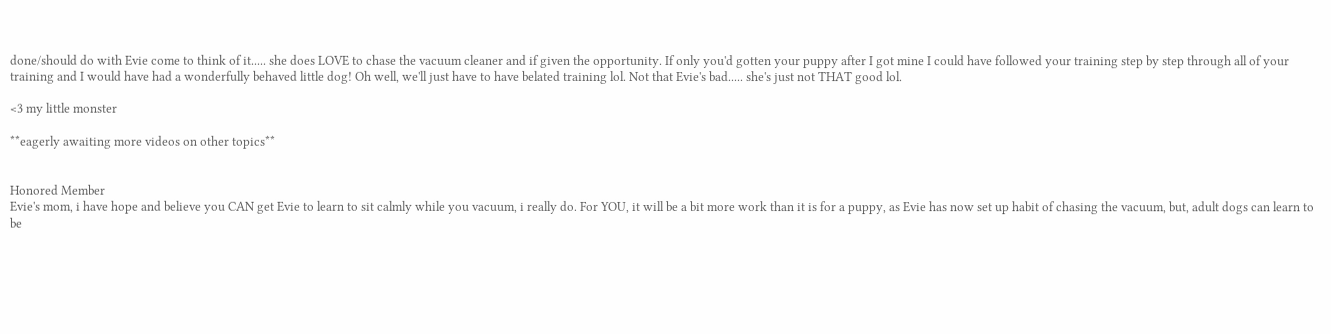done/should do with Evie come to think of it..... she does LOVE to chase the vacuum cleaner and if given the opportunity. If only you'd gotten your puppy after I got mine I could have followed your training step by step through all of your training and I would have had a wonderfully behaved little dog! Oh well, we'll just have to have belated training lol. Not that Evie's bad..... she's just not THAT good lol.

<3 my little monster

**eagerly awaiting more videos on other topics**


Honored Member
Evie's mom, i have hope and believe you CAN get Evie to learn to sit calmly while you vacuum, i really do. For YOU, it will be a bit more work than it is for a puppy, as Evie has now set up habit of chasing the vacuum, but, adult dogs can learn to be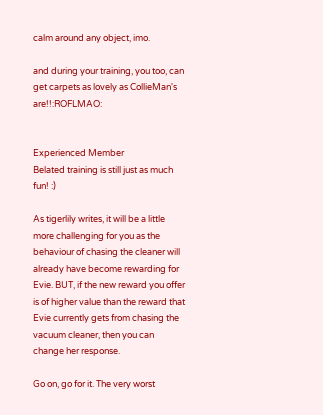calm around any object, imo.

and during your training, you too, can get carpets as lovely as CollieMan's are!!:ROFLMAO:


Experienced Member
Belated training is still just as much fun! :)

As tigerlily writes, it will be a little more challenging for you as the behaviour of chasing the cleaner will already have become rewarding for Evie. BUT, if the new reward you offer is of higher value than the reward that Evie currently gets from chasing the vacuum cleaner, then you can change her response.

Go on, go for it. The very worst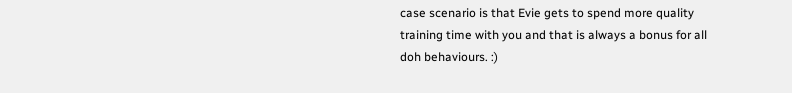case scenario is that Evie gets to spend more quality training time with you and that is always a bonus for all doh behaviours. :)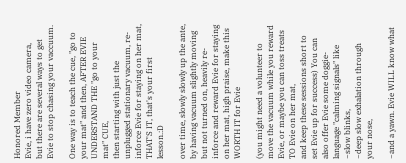Honored Member
Evie, i have zero video camera,
but there are several ways to get Evie to stop chasing your vaccuum.

One way is to teach the cue, "go to your mat" and then, AFTER EVIE UNDERSTAND THE "go to your mat" CUE,
then starting with just the unplugged stationary vacuum, re-inforce Evie for staying on her mat,
THAT'S IT, that's your first lesson.:D

over time, slowly slowly up the ante, by having vacuum slightly moving but not turned on, heavily re-inforce and reward Evie for staying on her mat, high praise, make this WORTH IT for Evie

(you might need a volunteer to move the vacuum while you reward Evie, or maybe you can toss treats TO Evie on her mat,
and keep these sessions short to set Evie up for success) You can also offer Evie some doggie-language "calming signals" like
~slow blinks,
~deep slow exhalation through your nose,

~and a yawn. Evie WILL know what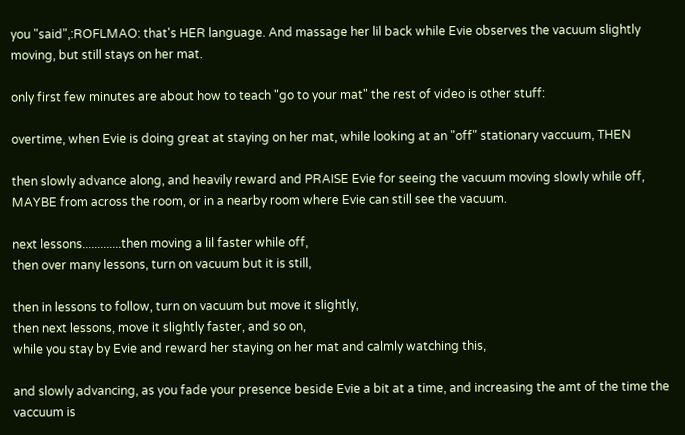you "said",:ROFLMAO: that's HER language. And massage her lil back while Evie observes the vacuum slightly moving, but still stays on her mat.

only first few minutes are about how to teach "go to your mat" the rest of video is other stuff:

overtime, when Evie is doing great at staying on her mat, while looking at an "off" stationary vaccuum, THEN

then slowly advance along, and heavily reward and PRAISE Evie for seeing the vacuum moving slowly while off, MAYBE from across the room, or in a nearby room where Evie can still see the vacuum.

next lessons.............then moving a lil faster while off,
then over many lessons, turn on vacuum but it is still,

then in lessons to follow, turn on vacuum but move it slightly,
then next lessons, move it slightly faster, and so on,
while you stay by Evie and reward her staying on her mat and calmly watching this,

and slowly advancing, as you fade your presence beside Evie a bit at a time, and increasing the amt of the time the vaccuum is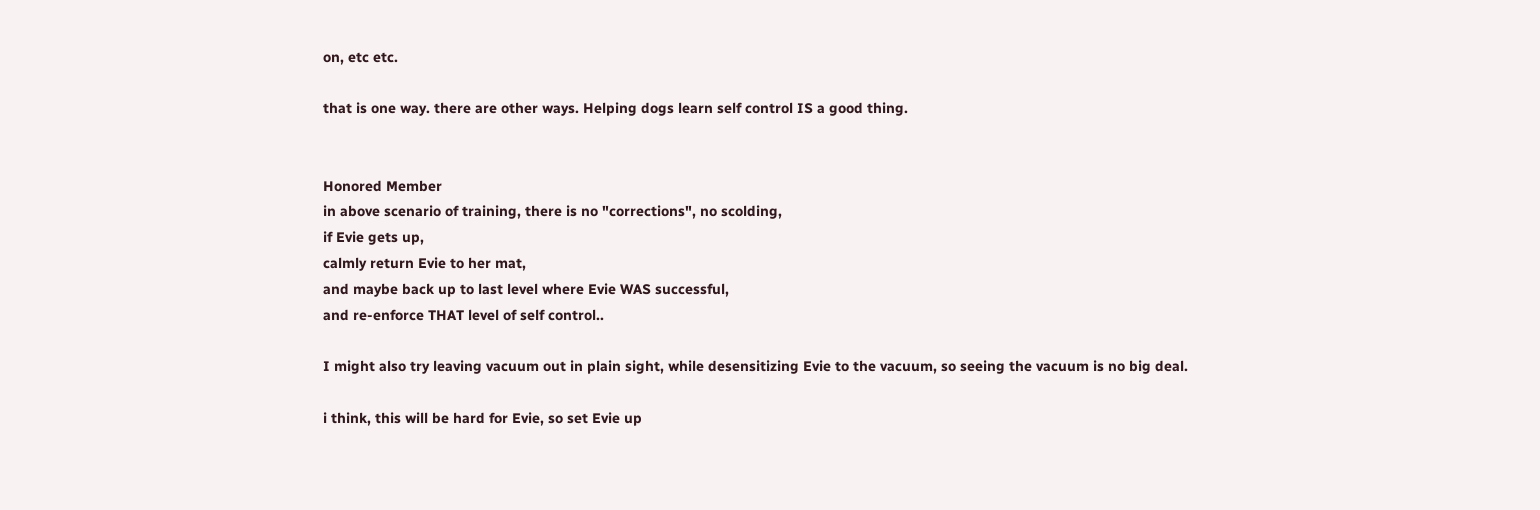on, etc etc.

that is one way. there are other ways. Helping dogs learn self control IS a good thing.


Honored Member
in above scenario of training, there is no "corrections", no scolding,
if Evie gets up,
calmly return Evie to her mat,
and maybe back up to last level where Evie WAS successful,
and re-enforce THAT level of self control..

I might also try leaving vacuum out in plain sight, while desensitizing Evie to the vacuum, so seeing the vacuum is no big deal.

i think, this will be hard for Evie, so set Evie up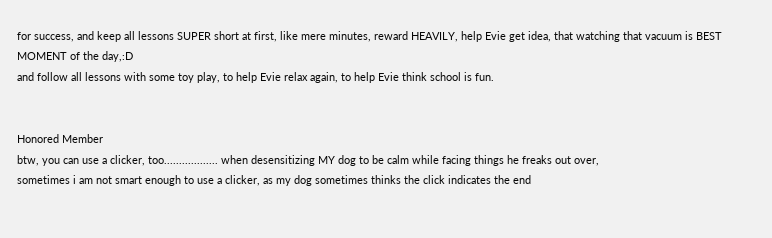for success, and keep all lessons SUPER short at first, like mere minutes, reward HEAVILY, help Evie get idea, that watching that vacuum is BEST MOMENT of the day,:D
and follow all lessons with some toy play, to help Evie relax again, to help Evie think school is fun.


Honored Member
btw, you can use a clicker, too.................. when desensitizing MY dog to be calm while facing things he freaks out over,
sometimes i am not smart enough to use a clicker, as my dog sometimes thinks the click indicates the end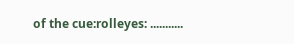of the cue:rolleyes: ...........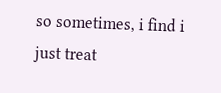so sometimes, i find i just treat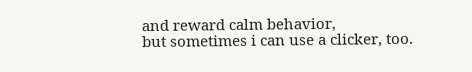and reward calm behavior,
but sometimes i can use a clicker, too.